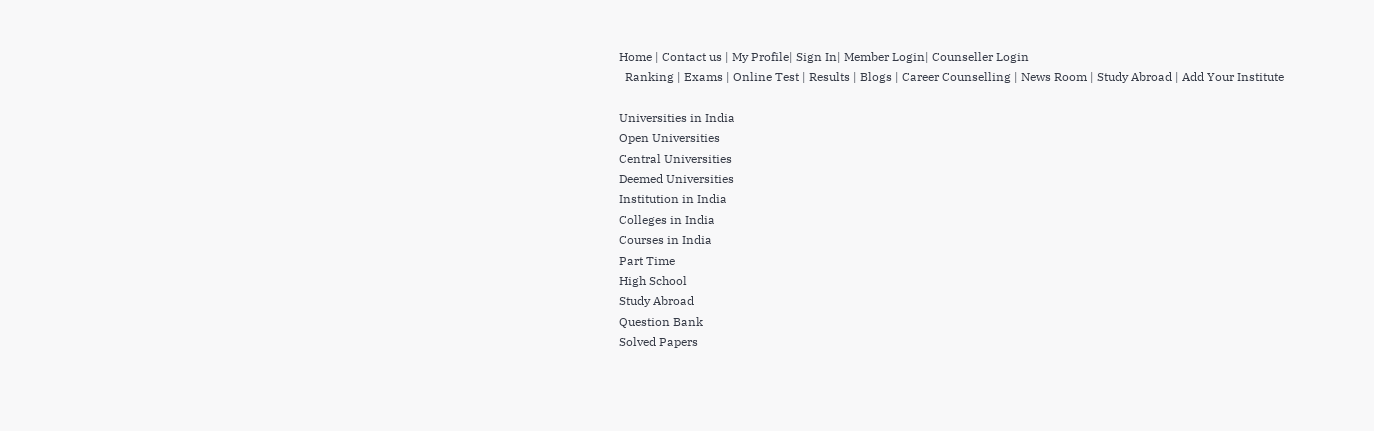Home | Contact us | My Profile| Sign In| Member Login| Counseller Login
  Ranking | Exams | Online Test | Results | Blogs | Career Counselling | News Room | Study Abroad | Add Your Institute

Universities in India
Open Universities
Central Universities
Deemed Universities
Institution in India
Colleges in India
Courses in India
Part Time
High School
Study Abroad
Question Bank
Solved Papers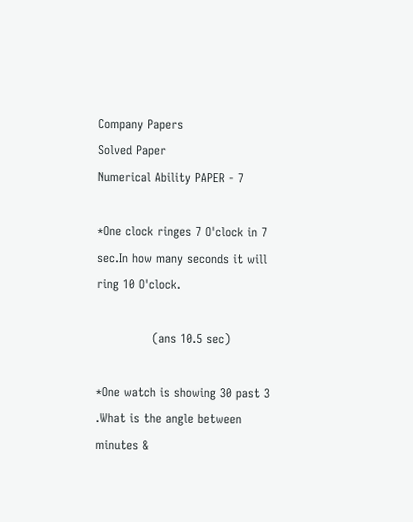Company Papers
Solved Paper
Numerical Ability PAPER - 7

*One clock ringes 7 O'clock in 7 sec.In how many seconds it will  ring 10 O'clock.

              (ans 10.5 sec)

*One watch is showing 30 past 3 .What is the angle between minutes &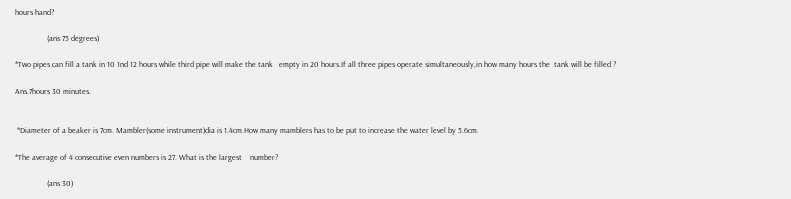hours hand?

                (ans 75 degrees)

*Two pipes can fill a tank in 10 1nd 12 hours while third pipe will make the tank   empty in 20 hours.If all three pipes operate simultaneously,in how many hours the  tank will be filled ?

Ans.7hours 30 minutes.


 *Diameter of a beaker is 7cm. Mambler(some instrument)dia is 1.4cm.How many mamblers has to be put to increase the water level by 5.6cm.

*The average of 4 consecutive even numbers is 27. What is the largest    number?

                (ans 30)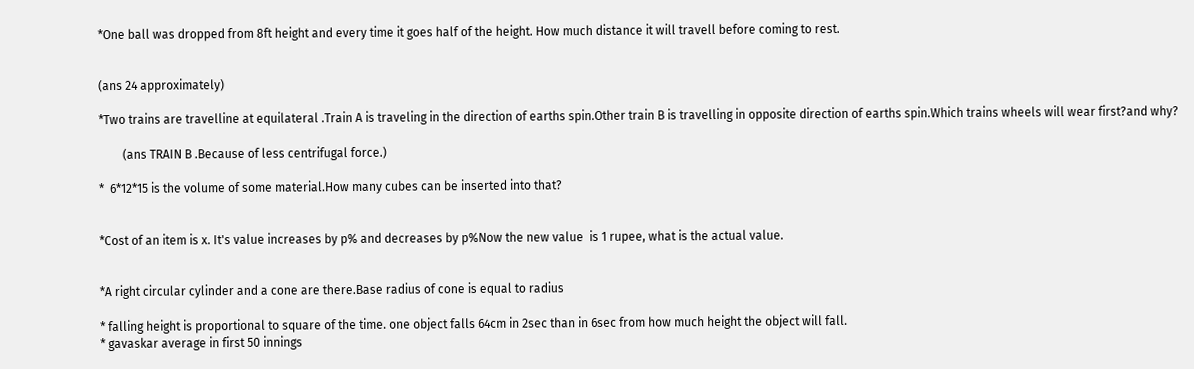*One ball was dropped from 8ft height and every time it goes half of the height. How much distance it will travell before coming to rest.


(ans 24 approximately)

*Two trains are travelline at equilateral .Train A is traveling in the direction of earths spin.Other train B is travelling in opposite direction of earths spin.Which trains wheels will wear first?and why?

        (ans TRAIN B .Because of less centrifugal force.)

*  6*12*15 is the volume of some material.How many cubes can be inserted into that?


*Cost of an item is x. It's value increases by p% and decreases by p%Now the new value  is 1 rupee, what is the actual value.


*A right circular cylinder and a cone are there.Base radius of cone is equal to radius

* falling height is proportional to square of the time. one object falls 64cm in 2sec than in 6sec from how much height the object will fall.
* gavaskar average in first 50 innings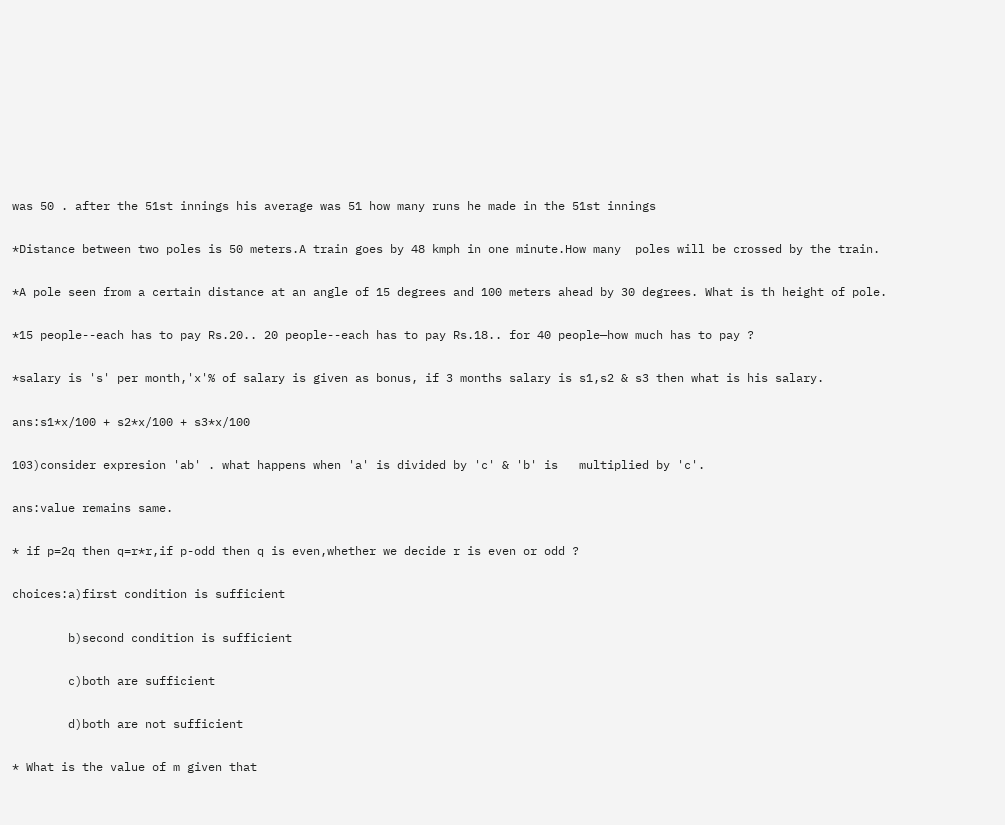was 50 . after the 51st innings his average was 51 how many runs he made in the 51st innings

*Distance between two poles is 50 meters.A train goes by 48 kmph in one minute.How many  poles will be crossed by the train.

*A pole seen from a certain distance at an angle of 15 degrees and 100 meters ahead by 30 degrees. What is th height of pole.

*15 people--each has to pay Rs.20.. 20 people--each has to pay Rs.18.. for 40 people—how much has to pay ?

*salary is 's' per month,'x'% of salary is given as bonus, if 3 months salary is s1,s2 & s3 then what is his salary.

ans:s1*x/100 + s2*x/100 + s3*x/100

103)consider expresion 'ab' . what happens when 'a' is divided by 'c' & 'b' is   multiplied by 'c'.

ans:value remains same.

* if p=2q then q=r*r,if p-odd then q is even,whether we decide r is even or odd ?

choices:a)first condition is sufficient

        b)second condition is sufficient

        c)both are sufficient

        d)both are not sufficient

* What is the value of m given that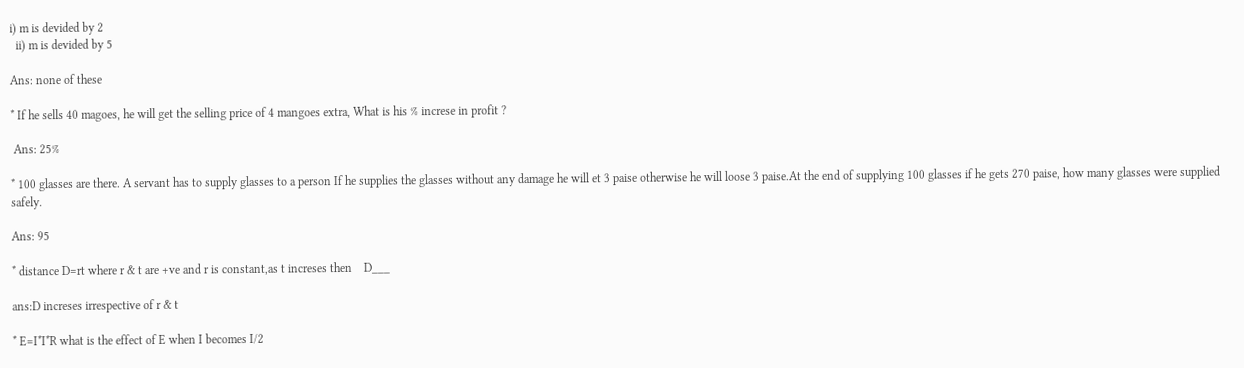i) m is devided by 2
  ii) m is devided by 5

Ans: none of these

* If he sells 40 magoes, he will get the selling price of 4 mangoes extra, What is his % increse in profit ?

 Ans: 25%

* 100 glasses are there. A servant has to supply glasses to a person If he supplies the glasses without any damage he will et 3 paise otherwise he will loose 3 paise.At the end of supplying 100 glasses if he gets 270 paise, how many glasses were supplied safely.

Ans: 95

* distance D=rt where r & t are +ve and r is constant,as t increses then    D___

ans:D increses irrespective of r & t

* E=I*I*R what is the effect of E when I becomes I/2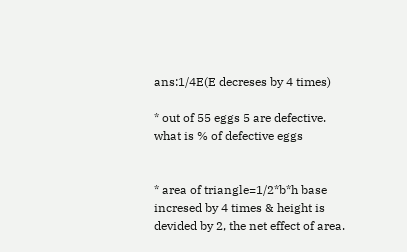ans:1/4E(E decreses by 4 times)

* out of 55 eggs 5 are defective. what is % of defective eggs


* area of triangle=1/2*b*h base incresed by 4 times & height is devided by 2, the net effect of area.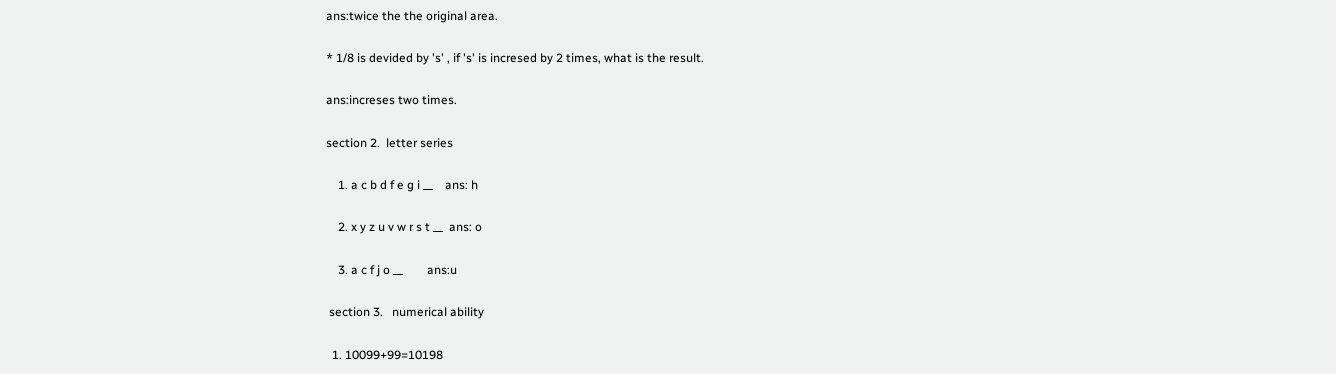ans:twice the the original area.

* 1/8 is devided by 's' , if 's' is incresed by 2 times, what is the result.

ans:increses two times.

section 2.  letter series

    1. a c b d f e g i __    ans: h

    2. x y z u v w r s t __  ans: o

    3. a c f j o __        ans:u

 section 3.   numerical ability

  1. 10099+99=10198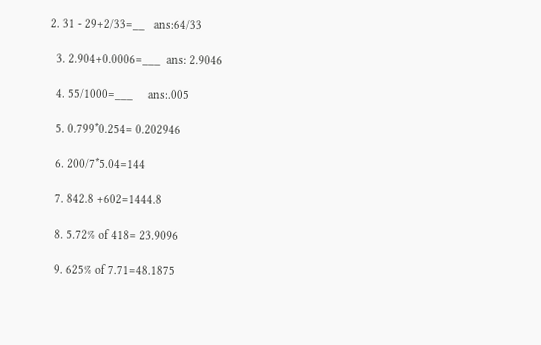2. 31 - 29+2/33=__   ans:64/33

  3. 2.904+0.0006=___  ans: 2.9046

  4. 55/1000=___     ans:.005

  5. 0.799*0.254= 0.202946

  6. 200/7*5.04=144

  7. 842.8 +602=1444.8

  8. 5.72% of 418= 23.9096

  9. 625% of 7.71=48.1875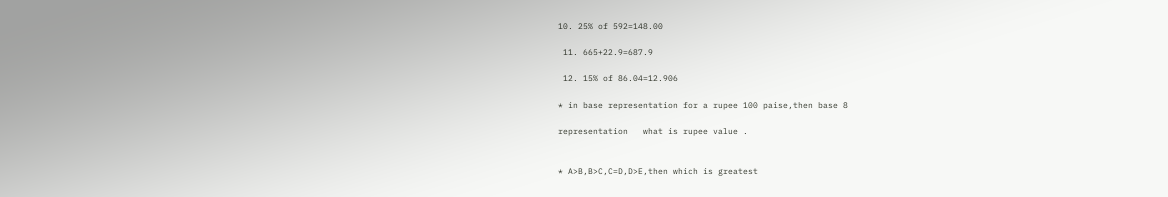10. 25% of 592=148.00

 11. 665+22.9=687.9

 12. 15% of 86.04=12.906

* in base representation for a rupee 100 paise,then base 8

representation   what is rupee value .


* A>B,B>C,C=D,D>E,then which is greatest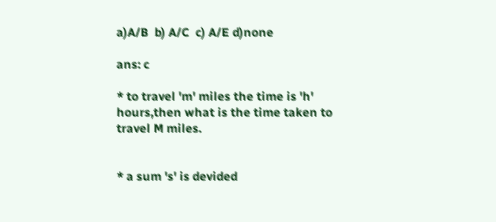a)A/B  b) A/C  c) A/E d)none

ans: c

* to travel 'm' miles the time is 'h' hours,then what is the time taken to   travel M miles.


* a sum 's' is devided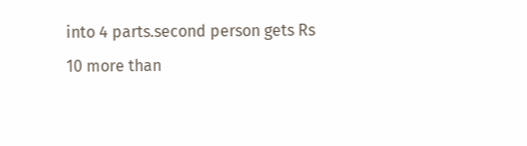into 4 parts.second person gets Rs 10 more than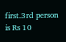first.3rd person is Rs 10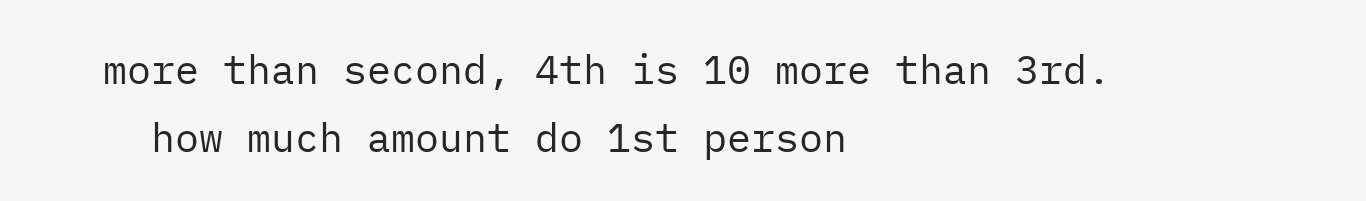more than second, 4th is 10 more than 3rd.
  how much amount do 1st person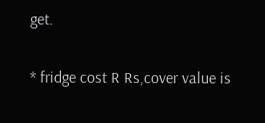get.


* fridge cost R Rs,cover value is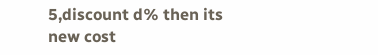5,discount d% then its new cost